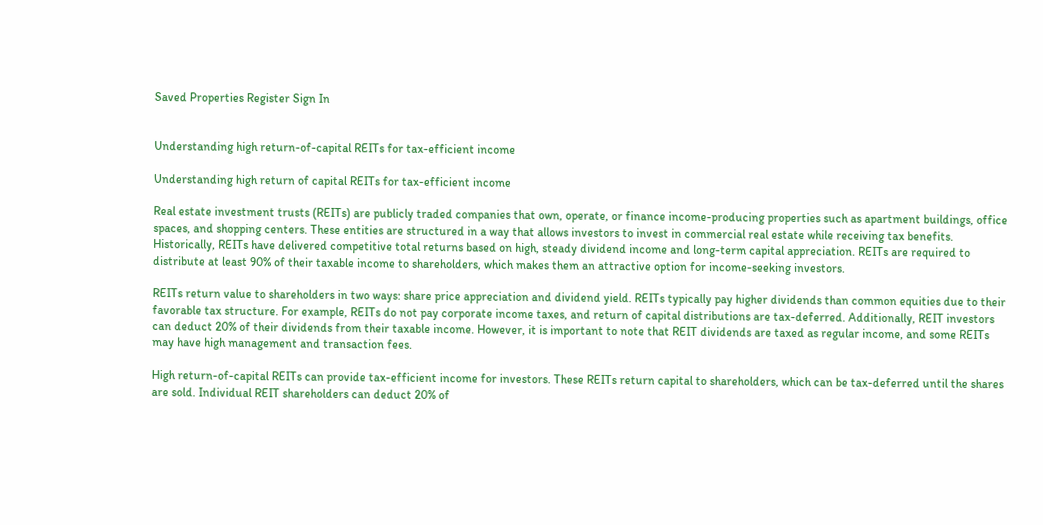Saved Properties Register Sign In


Understanding high return-of-capital REITs for tax-efficient income

Understanding high return of capital REITs for tax-efficient income

Real estate investment trusts (REITs) are publicly traded companies that own, operate, or finance income-producing properties such as apartment buildings, office spaces, and shopping centers. These entities are structured in a way that allows investors to invest in commercial real estate while receiving tax benefits. Historically, REITs have delivered competitive total returns based on high, steady dividend income and long-term capital appreciation. REITs are required to distribute at least 90% of their taxable income to shareholders, which makes them an attractive option for income-seeking investors.

REITs return value to shareholders in two ways: share price appreciation and dividend yield. REITs typically pay higher dividends than common equities due to their favorable tax structure. For example, REITs do not pay corporate income taxes, and return of capital distributions are tax-deferred. Additionally, REIT investors can deduct 20% of their dividends from their taxable income. However, it is important to note that REIT dividends are taxed as regular income, and some REITs may have high management and transaction fees.

High return-of-capital REITs can provide tax-efficient income for investors. These REITs return capital to shareholders, which can be tax-deferred until the shares are sold. Individual REIT shareholders can deduct 20% of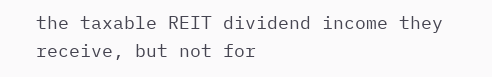the taxable REIT dividend income they receive, but not for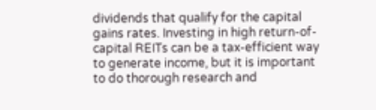dividends that qualify for the capital gains rates. Investing in high return-of-capital REITs can be a tax-efficient way to generate income, but it is important to do thorough research and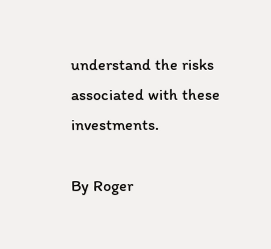understand the risks associated with these investments.

By Roger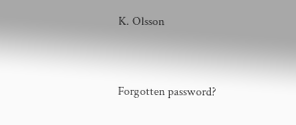K. Olsson



Forgotten password?